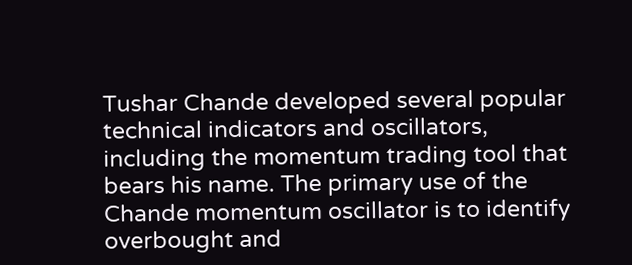Tushar Chande developed several popular technical indicators and oscillators, including the momentum trading tool that bears his name. The primary use of the Chande momentum oscillator is to identify overbought and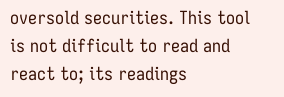oversold securities. This tool is not difficult to read and react to; its readings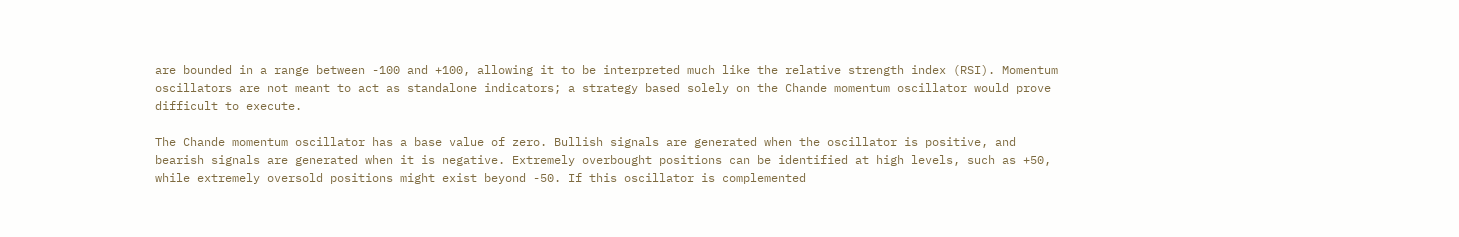are bounded in a range between -100 and +100, allowing it to be interpreted much like the relative strength index (RSI). Momentum oscillators are not meant to act as standalone indicators; a strategy based solely on the Chande momentum oscillator would prove difficult to execute.

The Chande momentum oscillator has a base value of zero. Bullish signals are generated when the oscillator is positive, and bearish signals are generated when it is negative. Extremely overbought positions can be identified at high levels, such as +50, while extremely oversold positions might exist beyond -50. If this oscillator is complemented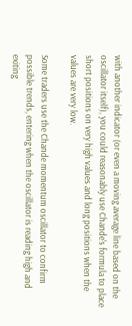with another indicator (or even a moving average line based on the oscillator itself), you could reasonably use Chande's formula to place short positions on very high values and long positions when the values are very low.

Some traders use the Chande momentum oscillator to confirm possible trends, entering when the oscillator is reading high and exiting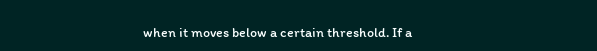when it moves below a certain threshold. If a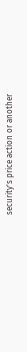security's price action or another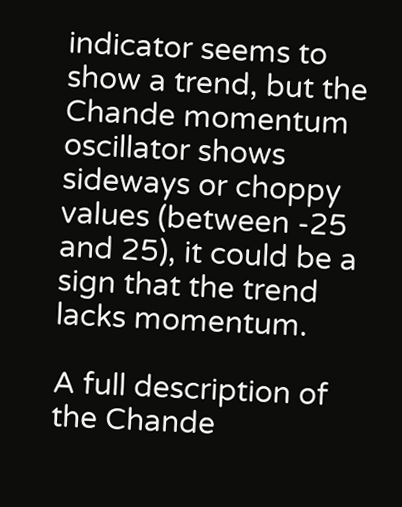indicator seems to show a trend, but the Chande momentum oscillator shows sideways or choppy values (between -25 and 25), it could be a sign that the trend lacks momentum.

A full description of the Chande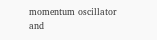momentum oscillator and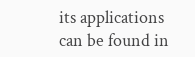its applications can be found in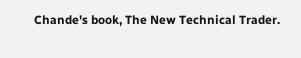Chande's book, The New Technical Trader.